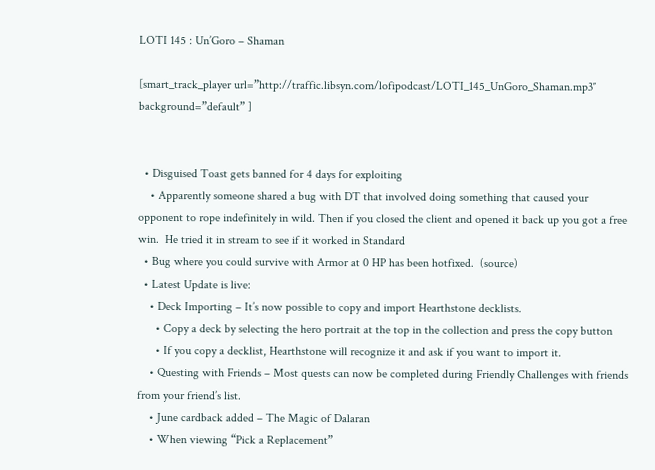LOTI 145 : Un’Goro – Shaman

[smart_track_player url=”http://traffic.libsyn.com/lofipodcast/LOTI_145_UnGoro_Shaman.mp3″ background=”default” ]


  • Disguised Toast gets banned for 4 days for exploiting
    • Apparently someone shared a bug with DT that involved doing something that caused your opponent to rope indefinitely in wild. Then if you closed the client and opened it back up you got a free win.  He tried it in stream to see if it worked in Standard
  • Bug where you could survive with Armor at 0 HP has been hotfixed.  (source)
  • Latest Update is live:
    • Deck Importing – It’s now possible to copy and import Hearthstone decklists.
      • Copy a deck by selecting the hero portrait at the top in the collection and press the copy button
      • If you copy a decklist, Hearthstone will recognize it and ask if you want to import it.
    • Questing with Friends – Most quests can now be completed during Friendly Challenges with friends from your friend’s list.
    • June cardback added – The Magic of Dalaran
    • When viewing “Pick a Replacement”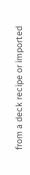from a deck recipe or imported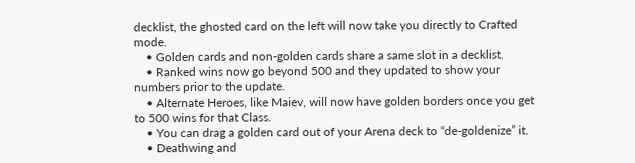decklist, the ghosted card on the left will now take you directly to Crafted mode.
    • Golden cards and non-golden cards share a same slot in a decklist.
    • Ranked wins now go beyond 500 and they updated to show your numbers prior to the update.
    • Alternate Heroes, like Maiev, will now have golden borders once you get to 500 wins for that Class.
    • You can drag a golden card out of your Arena deck to “de-goldenize” it.
    • Deathwing and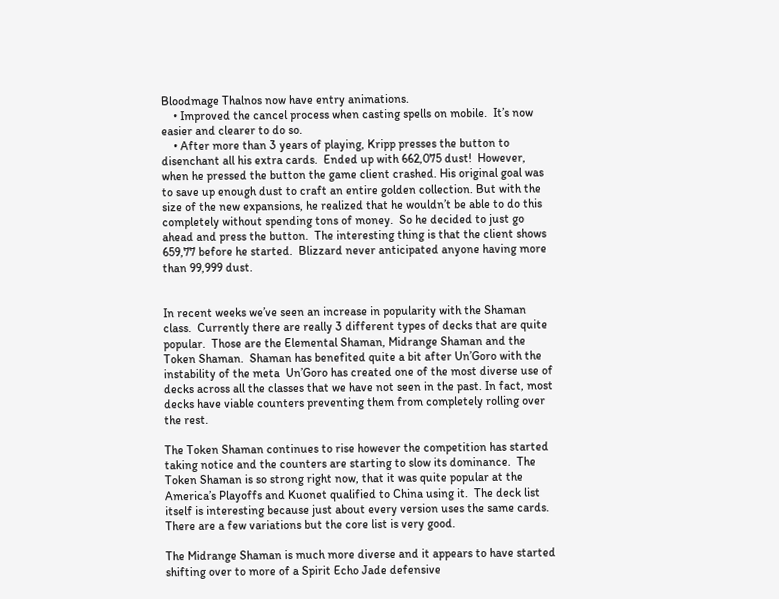Bloodmage Thalnos now have entry animations.
    • Improved the cancel process when casting spells on mobile.  It’s now easier and clearer to do so.
    • After more than 3 years of playing, Kripp presses the button to disenchant all his extra cards.  Ended up with 662,075 dust!  However, when he pressed the button the game client crashed. His original goal was to save up enough dust to craft an entire golden collection. But with the size of the new expansions, he realized that he wouldn’t be able to do this completely without spending tons of money.  So he decided to just go ahead and press the button.  The interesting thing is that the client shows 659,77 before he started.  Blizzard never anticipated anyone having more than 99,999 dust.


In recent weeks we’ve seen an increase in popularity with the Shaman class.  Currently there are really 3 different types of decks that are quite popular.  Those are the Elemental Shaman, Midrange Shaman and the Token Shaman.  Shaman has benefited quite a bit after Un’Goro with the instability of the meta  Un’Goro has created one of the most diverse use of decks across all the classes that we have not seen in the past. In fact, most decks have viable counters preventing them from completely rolling over the rest.

The Token Shaman continues to rise however the competition has started taking notice and the counters are starting to slow its dominance.  The Token Shaman is so strong right now, that it was quite popular at the America’s Playoffs and Kuonet qualified to China using it.  The deck list itself is interesting because just about every version uses the same cards.  There are a few variations but the core list is very good.

The Midrange Shaman is much more diverse and it appears to have started shifting over to more of a Spirit Echo Jade defensive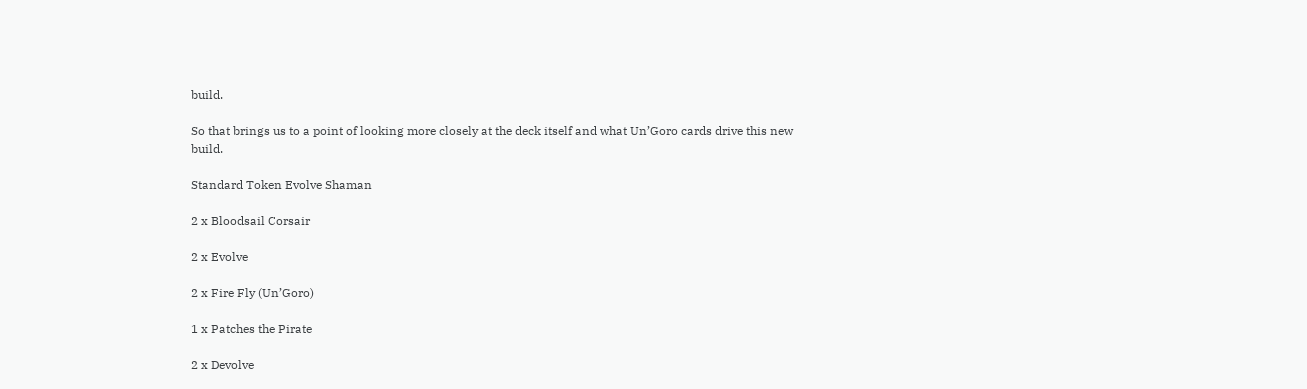build.

So that brings us to a point of looking more closely at the deck itself and what Un’Goro cards drive this new build.

Standard Token Evolve Shaman

2 x Bloodsail Corsair

2 x Evolve

2 x Fire Fly (Un’Goro)

1 x Patches the Pirate

2 x Devolve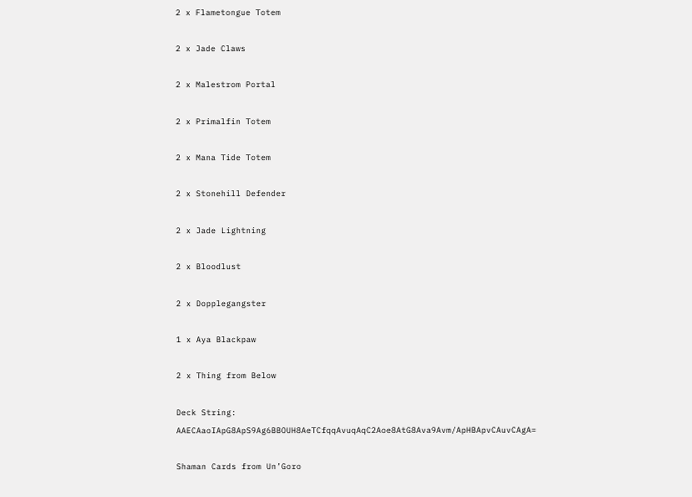2 x Flametongue Totem

2 x Jade Claws

2 x Malestrom Portal

2 x Primalfin Totem

2 x Mana Tide Totem

2 x Stonehill Defender

2 x Jade Lightning

2 x Bloodlust

2 x Dopplegangster

1 x Aya Blackpaw

2 x Thing from Below

Deck String: AAECAaoIApG8ApS9Ag6BBOUH8AeTCfqqAvuqAqC2Aoe8AtG8Ava9Avm/ApHBApvCAuvCAgA=

Shaman Cards from Un’Goro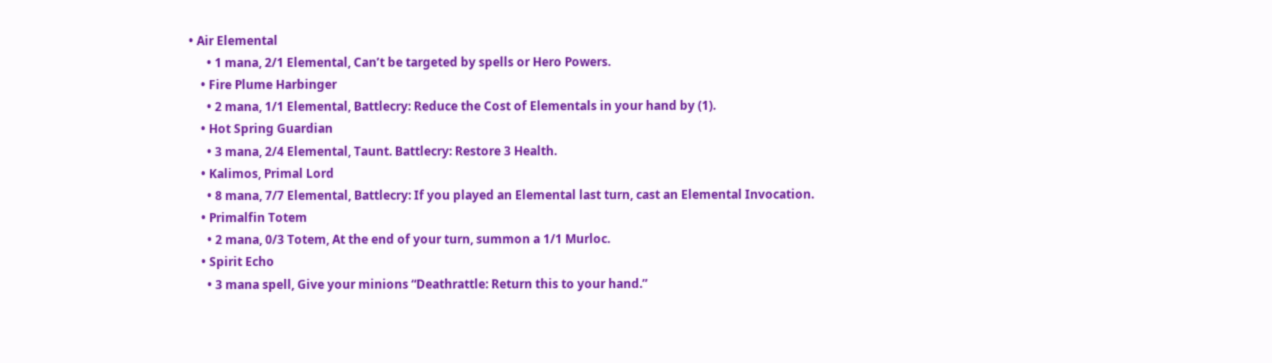• Air Elemental
      • 1 mana, 2/1 Elemental, Can’t be targeted by spells or Hero Powers.
    • Fire Plume Harbinger
      • 2 mana, 1/1 Elemental, Battlecry: Reduce the Cost of Elementals in your hand by (1).
    • Hot Spring Guardian
      • 3 mana, 2/4 Elemental, Taunt. Battlecry: Restore 3 Health.
    • Kalimos, Primal Lord
      • 8 mana, 7/7 Elemental, Battlecry: If you played an Elemental last turn, cast an Elemental Invocation.
    • Primalfin Totem
      • 2 mana, 0/3 Totem, At the end of your turn, summon a 1/1 Murloc.
    • Spirit Echo
      • 3 mana spell, Give your minions “Deathrattle: Return this to your hand.”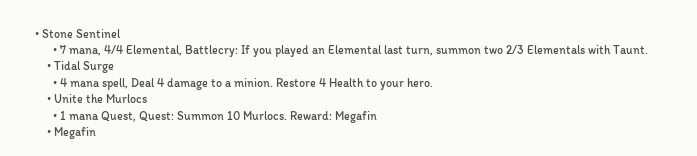• Stone Sentinel
      • 7 mana, 4/4 Elemental, Battlecry: If you played an Elemental last turn, summon two 2/3 Elementals with Taunt.
    • Tidal Surge
      • 4 mana spell, Deal 4 damage to a minion. Restore 4 Health to your hero.
    • Unite the Murlocs
      • 1 mana Quest, Quest: Summon 10 Murlocs. Reward: Megafin
    • Megafin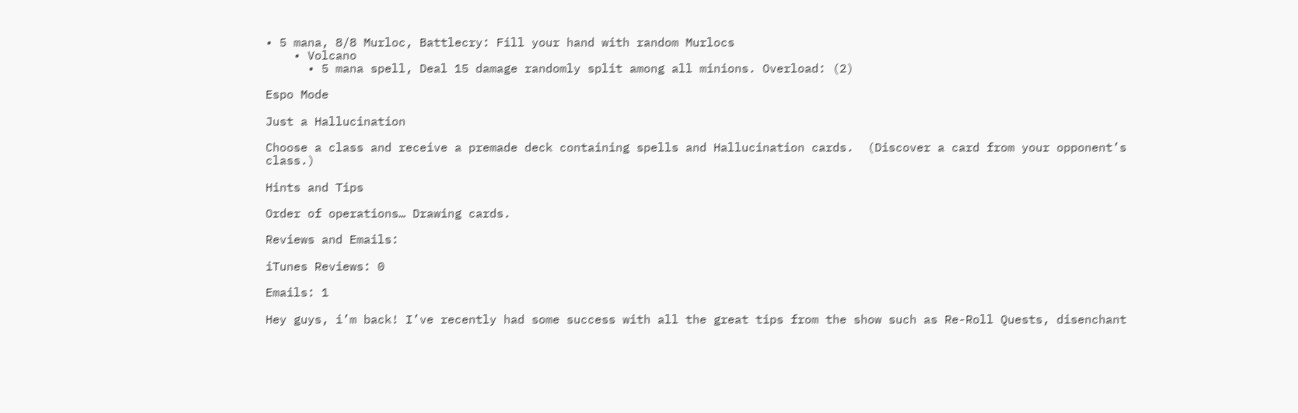• 5 mana, 8/8 Murloc, Battlecry: Fill your hand with random Murlocs
    • Volcano
      • 5 mana spell, Deal 15 damage randomly split among all minions. Overload: (2)

Espo Mode

Just a Hallucination

Choose a class and receive a premade deck containing spells and Hallucination cards.  (Discover a card from your opponent’s class.)

Hints and Tips

Order of operations… Drawing cards.

Reviews and Emails:

iTunes Reviews: 0

Emails: 1

Hey guys, i’m back! I’ve recently had some success with all the great tips from the show such as Re-Roll Quests, disenchant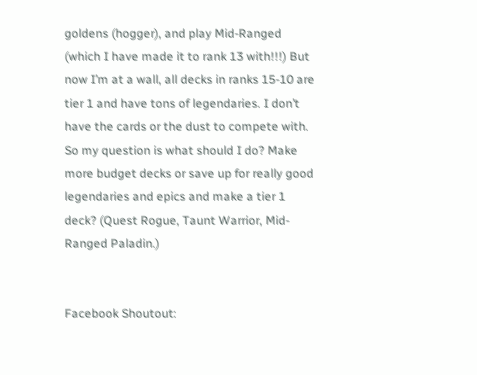goldens (hogger), and play Mid-Ranged (which I have made it to rank 13 with!!!) But now I’m at a wall, all decks in ranks 15-10 are tier 1 and have tons of legendaries. I don’t have the cards or the dust to compete with. So my question is what should I do? Make more budget decks or save up for really good legendaries and epics and make a tier 1 deck? (Quest Rogue, Taunt Warrior, Mid-Ranged Paladin.)


Facebook Shoutout: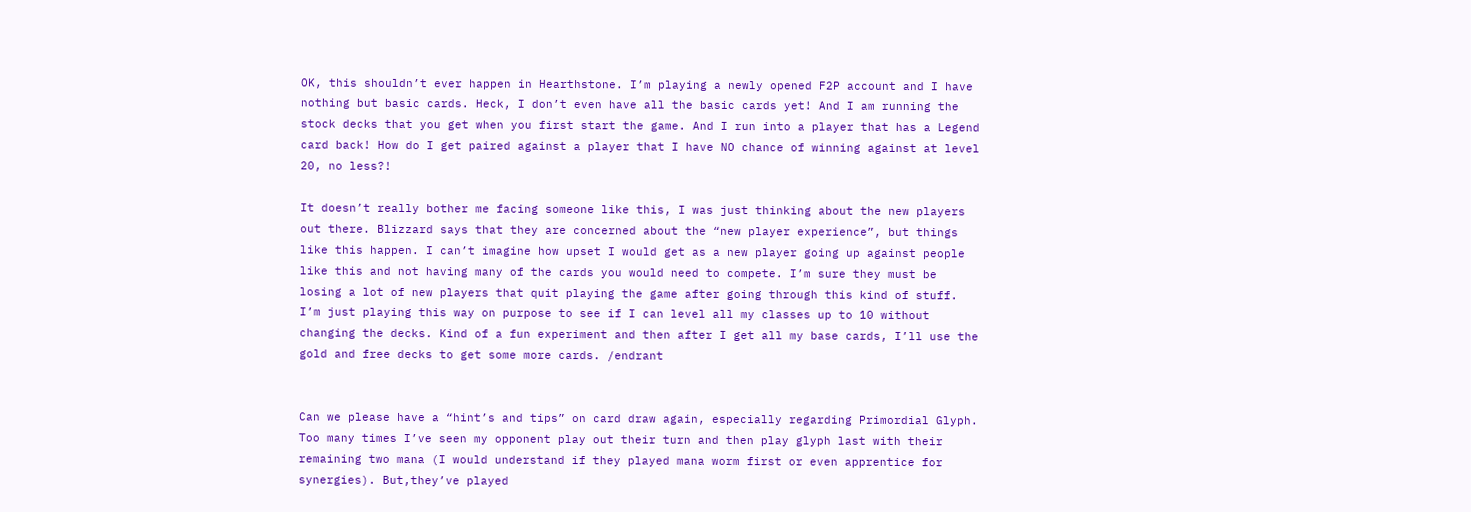OK, this shouldn’t ever happen in Hearthstone. I’m playing a newly opened F2P account and I have nothing but basic cards. Heck, I don’t even have all the basic cards yet! And I am running the stock decks that you get when you first start the game. And I run into a player that has a Legend card back! How do I get paired against a player that I have NO chance of winning against at level 20, no less?!

It doesn’t really bother me facing someone like this, I was just thinking about the new players out there. Blizzard says that they are concerned about the “new player experience”, but things like this happen. I can’t imagine how upset I would get as a new player going up against people like this and not having many of the cards you would need to compete. I’m sure they must be losing a lot of new players that quit playing the game after going through this kind of stuff. I’m just playing this way on purpose to see if I can level all my classes up to 10 without changing the decks. Kind of a fun experiment and then after I get all my base cards, I’ll use the gold and free decks to get some more cards. /endrant


Can we please have a “hint’s and tips” on card draw again, especially regarding Primordial Glyph. Too many times I’ve seen my opponent play out their turn and then play glyph last with their remaining two mana (I would understand if they played mana worm first or even apprentice for synergies). But,they’ve played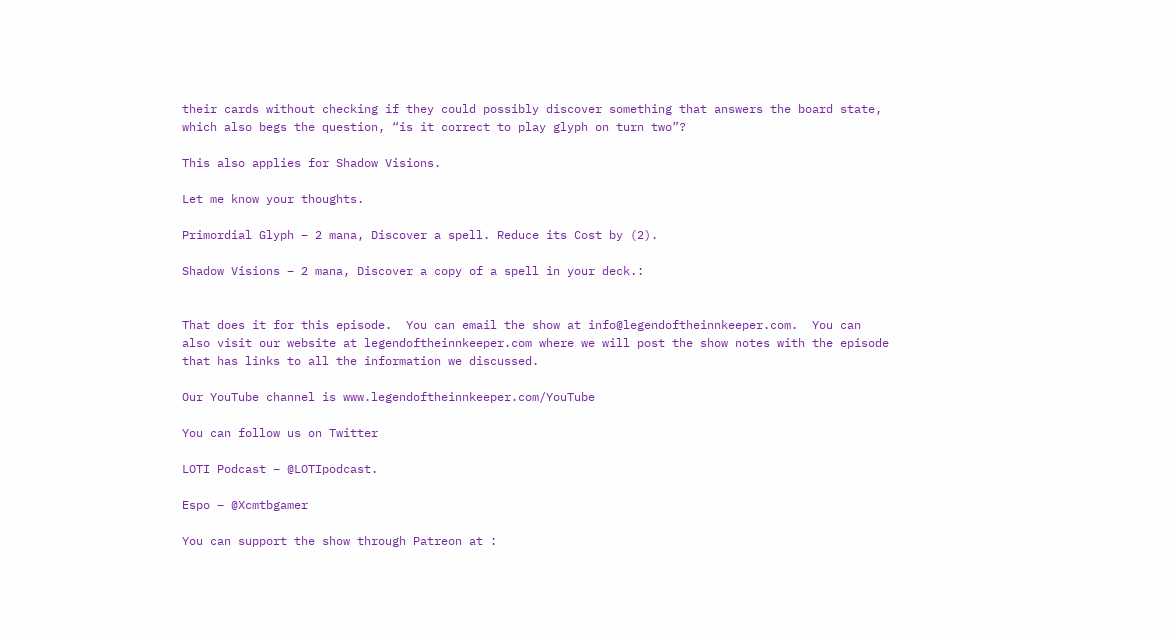their cards without checking if they could possibly discover something that answers the board state, which also begs the question, “is it correct to play glyph on turn two”?

This also applies for Shadow Visions.

Let me know your thoughts.

Primordial Glyph – 2 mana, Discover a spell. Reduce its Cost by (2).

Shadow Visions – 2 mana, Discover a copy of a spell in your deck.:


That does it for this episode.  You can email the show at info@legendoftheinnkeeper.com.  You can also visit our website at legendoftheinnkeeper.com where we will post the show notes with the episode that has links to all the information we discussed.

Our YouTube channel is www.legendoftheinnkeeper.com/YouTube

You can follow us on Twitter

LOTI Podcast – @LOTIpodcast.

Espo – @Xcmtbgamer

You can support the show through Patreon at :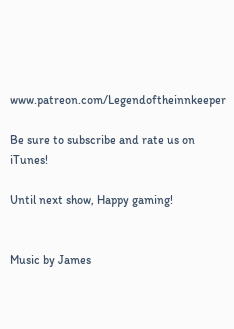www.patreon.com/Legendoftheinnkeeper

Be sure to subscribe and rate us on iTunes!

Until next show, Happy gaming!


Music by James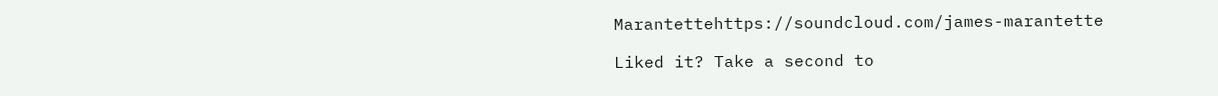Marantettehttps://soundcloud.com/james-marantette

Liked it? Take a second to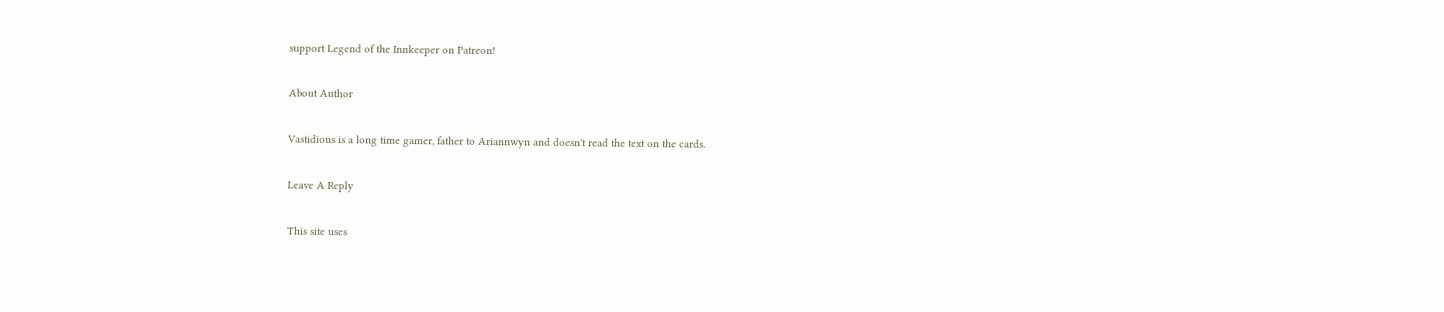support Legend of the Innkeeper on Patreon!

About Author

Vastidious is a long time gamer, father to Ariannwyn and doesn't read the text on the cards.

Leave A Reply

This site uses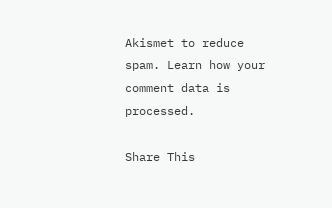Akismet to reduce spam. Learn how your comment data is processed.

Share This